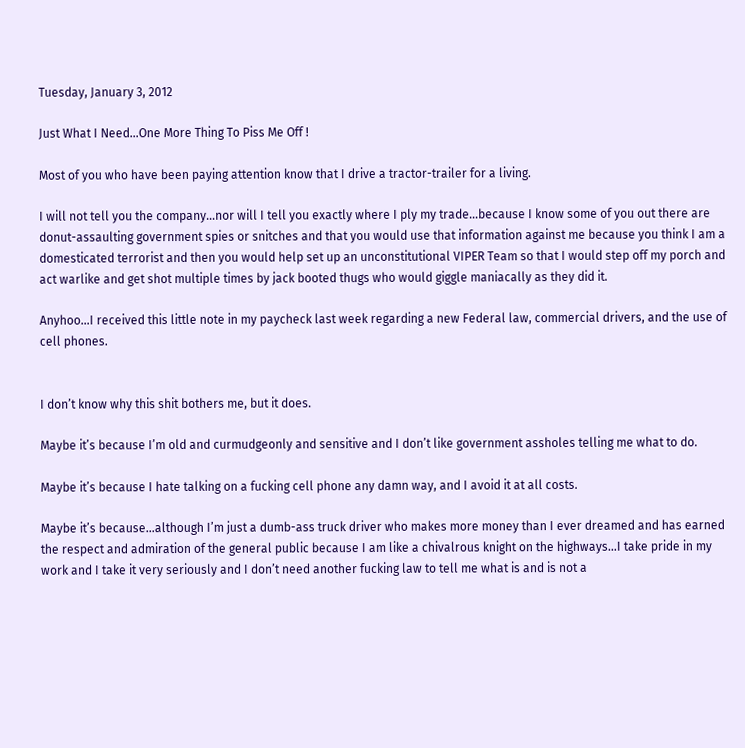Tuesday, January 3, 2012

Just What I Need…One More Thing To Piss Me Off !

Most of you who have been paying attention know that I drive a tractor-trailer for a living.

I will not tell you the company…nor will I tell you exactly where I ply my trade…because I know some of you out there are donut-assaulting government spies or snitches and that you would use that information against me because you think I am a domesticated terrorist and then you would help set up an unconstitutional VIPER Team so that I would step off my porch and act warlike and get shot multiple times by jack booted thugs who would giggle maniacally as they did it.

Anyhoo…I received this little note in my paycheck last week regarding a new Federal law, commercial drivers, and the use of cell phones.


I don’t know why this shit bothers me, but it does.

Maybe it’s because I’m old and curmudgeonly and sensitive and I don’t like government assholes telling me what to do.

Maybe it’s because I hate talking on a fucking cell phone any damn way, and I avoid it at all costs.

Maybe it’s because…although I’m just a dumb-ass truck driver who makes more money than I ever dreamed and has earned the respect and admiration of the general public because I am like a chivalrous knight on the highways…I take pride in my work and I take it very seriously and I don’t need another fucking law to tell me what is and is not a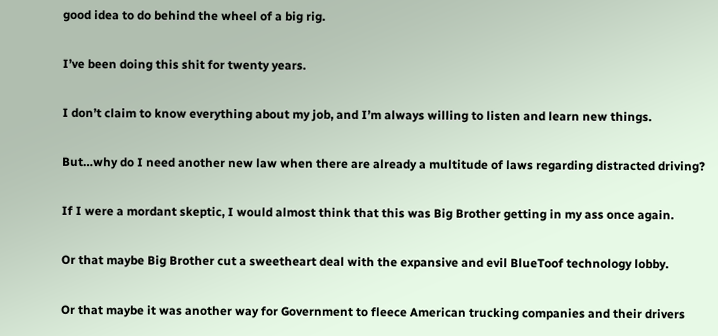good idea to do behind the wheel of a big rig.

I’ve been doing this shit for twenty years.

I don’t claim to know everything about my job, and I’m always willing to listen and learn new things.

But…why do I need another new law when there are already a multitude of laws regarding distracted driving?

If I were a mordant skeptic, I would almost think that this was Big Brother getting in my ass once again.

Or that maybe Big Brother cut a sweetheart deal with the expansive and evil BlueToof technology lobby.

Or that maybe it was another way for Government to fleece American trucking companies and their drivers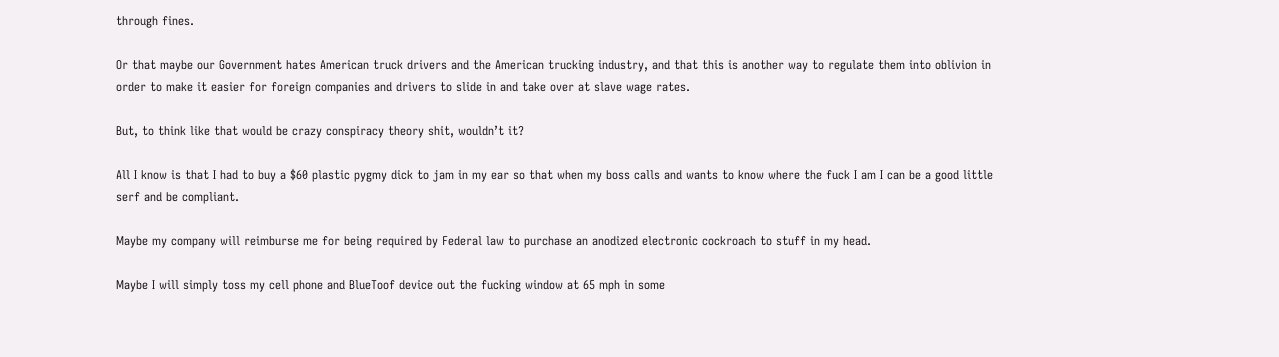through fines.

Or that maybe our Government hates American truck drivers and the American trucking industry, and that this is another way to regulate them into oblivion in order to make it easier for foreign companies and drivers to slide in and take over at slave wage rates.

But, to think like that would be crazy conspiracy theory shit, wouldn’t it?

All I know is that I had to buy a $60 plastic pygmy dick to jam in my ear so that when my boss calls and wants to know where the fuck I am I can be a good little serf and be compliant.

Maybe my company will reimburse me for being required by Federal law to purchase an anodized electronic cockroach to stuff in my head.

Maybe I will simply toss my cell phone and BlueToof device out the fucking window at 65 mph in some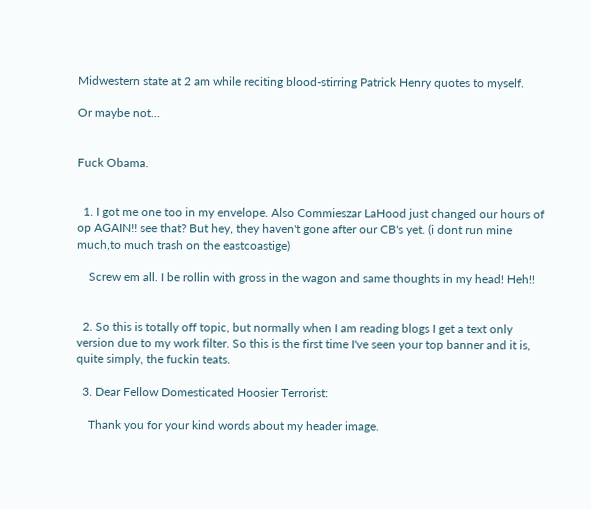Midwestern state at 2 am while reciting blood-stirring Patrick Henry quotes to myself.

Or maybe not…


Fuck Obama.


  1. I got me one too in my envelope. Also Commieszar LaHood just changed our hours of op AGAIN!! see that? But hey, they haven't gone after our CB's yet. (i dont run mine much,to much trash on the eastcoastige)

    Screw em all. I be rollin with gross in the wagon and same thoughts in my head! Heh!!


  2. So this is totally off topic, but normally when I am reading blogs I get a text only version due to my work filter. So this is the first time I've seen your top banner and it is, quite simply, the fuckin teats.

  3. Dear Fellow Domesticated Hoosier Terrorist:

    Thank you for your kind words about my header image.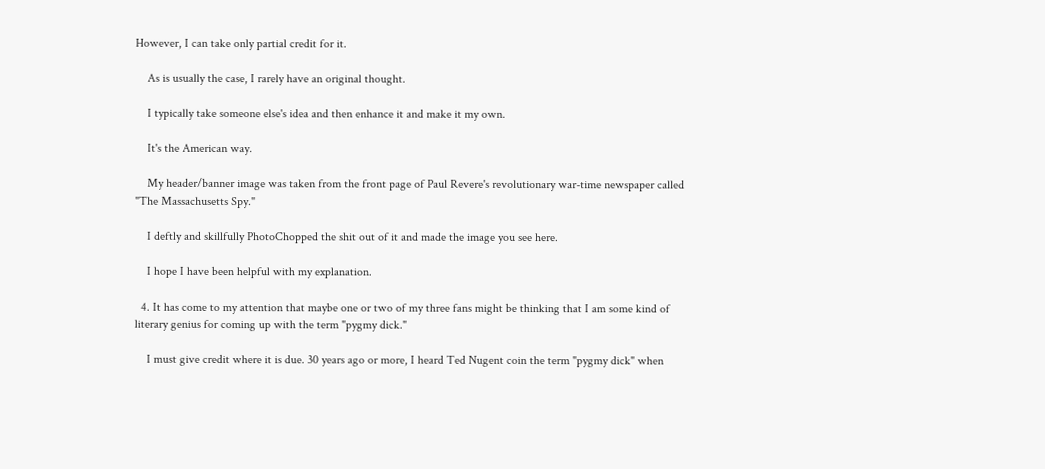However, I can take only partial credit for it.

    As is usually the case, I rarely have an original thought.

    I typically take someone else's idea and then enhance it and make it my own.

    It's the American way.

    My header/banner image was taken from the front page of Paul Revere's revolutionary war-time newspaper called "The Massachusetts Spy."

    I deftly and skillfully PhotoChopped the shit out of it and made the image you see here.

    I hope I have been helpful with my explanation.

  4. It has come to my attention that maybe one or two of my three fans might be thinking that I am some kind of literary genius for coming up with the term "pygmy dick."

    I must give credit where it is due. 30 years ago or more, I heard Ted Nugent coin the term "pygmy dick" when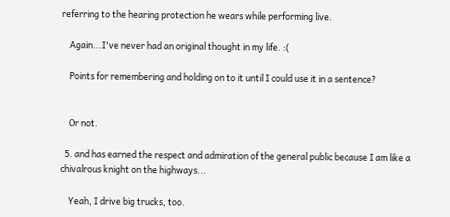referring to the hearing protection he wears while performing live.

    Again...I've never had an original thought in my life. :(

    Points for remembering and holding on to it until I could use it in a sentence?


    Or not.

  5. and has earned the respect and admiration of the general public because I am like a chivalrous knight on the highways...

    Yeah, I drive big trucks, too.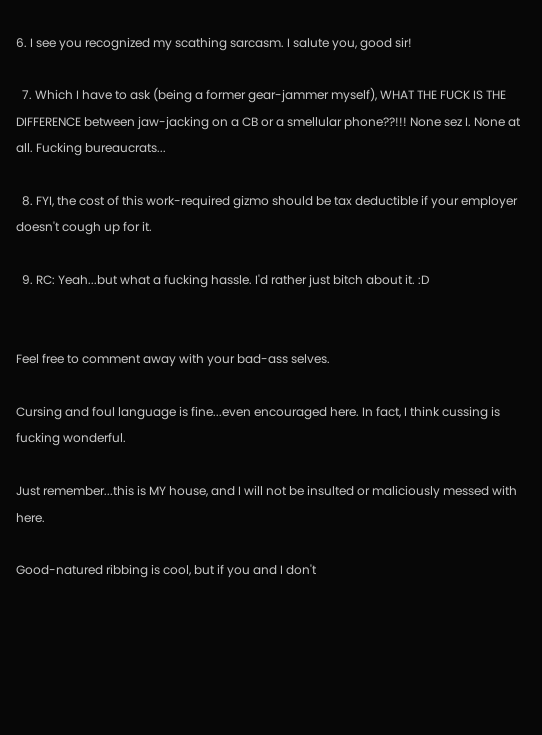6. I see you recognized my scathing sarcasm. I salute you, good sir!

  7. Which I have to ask (being a former gear-jammer myself), WHAT THE FUCK IS THE DIFFERENCE between jaw-jacking on a CB or a smellular phone??!!! None sez I. None at all. Fucking bureaucrats...

  8. FYI, the cost of this work-required gizmo should be tax deductible if your employer doesn't cough up for it.

  9. RC: Yeah...but what a fucking hassle. I'd rather just bitch about it. :D


Feel free to comment away with your bad-ass selves.

Cursing and foul language is fine...even encouraged here. In fact, I think cussing is fucking wonderful.

Just remember...this is MY house, and I will not be insulted or maliciously messed with here.

Good-natured ribbing is cool, but if you and I don't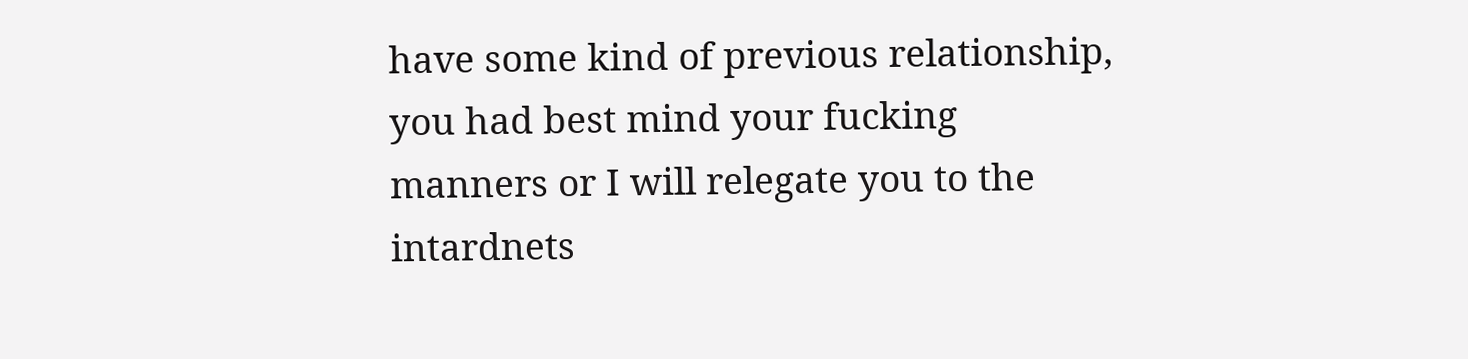have some kind of previous relationship, you had best mind your fucking manners or I will relegate you to the intardnets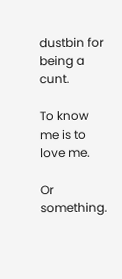dustbin for being a cunt.

To know me is to love me.

Or something.